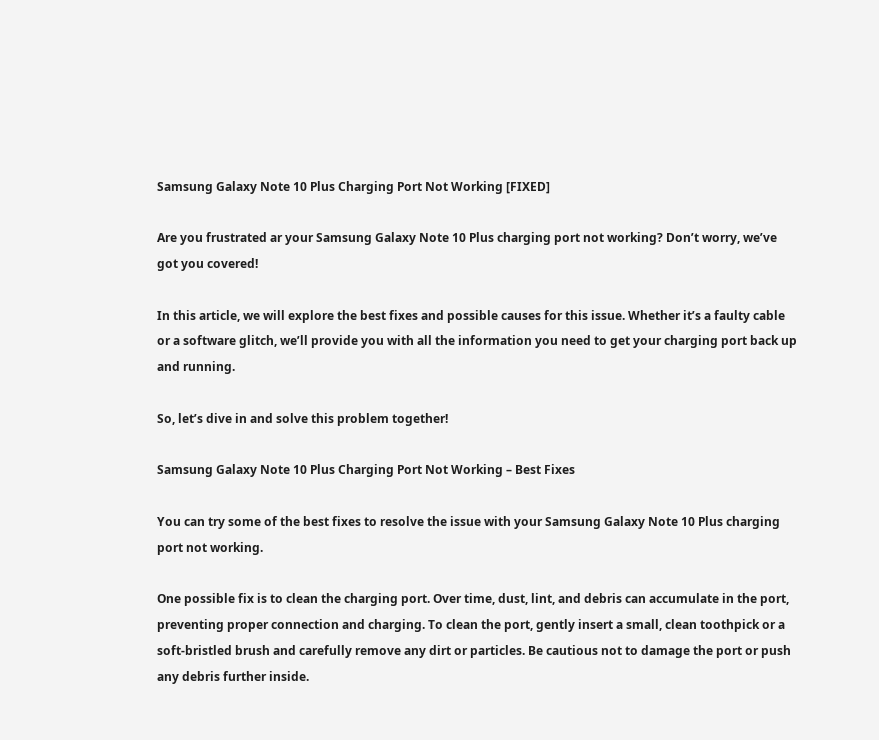Samsung Galaxy Note 10 Plus Charging Port Not Working [FIXED]

Are you frustrated ar your Samsung Galaxy Note 10 Plus charging port not working? Don’t worry, we’ve got you covered!

In this article, we will explore the best fixes and possible causes for this issue. Whether it’s a faulty cable or a software glitch, we’ll provide you with all the information you need to get your charging port back up and running.

So, let’s dive in and solve this problem together!

Samsung Galaxy Note 10 Plus Charging Port Not Working – Best Fixes

You can try some of the best fixes to resolve the issue with your Samsung Galaxy Note 10 Plus charging port not working.

One possible fix is to clean the charging port. Over time, dust, lint, and debris can accumulate in the port, preventing proper connection and charging. To clean the port, gently insert a small, clean toothpick or a soft-bristled brush and carefully remove any dirt or particles. Be cautious not to damage the port or push any debris further inside.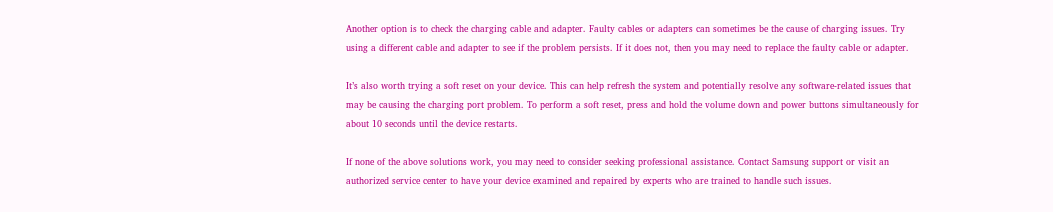Another option is to check the charging cable and adapter. Faulty cables or adapters can sometimes be the cause of charging issues. Try using a different cable and adapter to see if the problem persists. If it does not, then you may need to replace the faulty cable or adapter.

It’s also worth trying a soft reset on your device. This can help refresh the system and potentially resolve any software-related issues that may be causing the charging port problem. To perform a soft reset, press and hold the volume down and power buttons simultaneously for about 10 seconds until the device restarts.

If none of the above solutions work, you may need to consider seeking professional assistance. Contact Samsung support or visit an authorized service center to have your device examined and repaired by experts who are trained to handle such issues.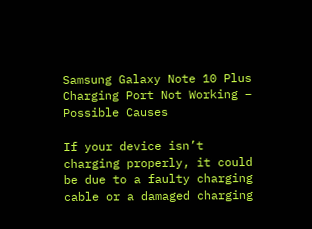Samsung Galaxy Note 10 Plus Charging Port Not Working – Possible Causes

If your device isn’t charging properly, it could be due to a faulty charging cable or a damaged charging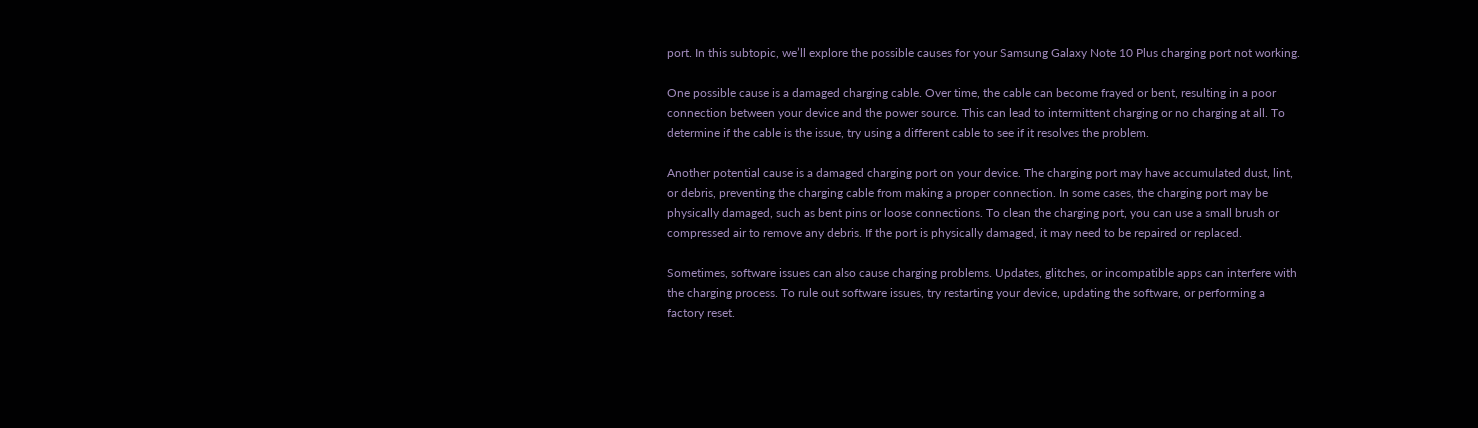port. In this subtopic, we’ll explore the possible causes for your Samsung Galaxy Note 10 Plus charging port not working.

One possible cause is a damaged charging cable. Over time, the cable can become frayed or bent, resulting in a poor connection between your device and the power source. This can lead to intermittent charging or no charging at all. To determine if the cable is the issue, try using a different cable to see if it resolves the problem.

Another potential cause is a damaged charging port on your device. The charging port may have accumulated dust, lint, or debris, preventing the charging cable from making a proper connection. In some cases, the charging port may be physically damaged, such as bent pins or loose connections. To clean the charging port, you can use a small brush or compressed air to remove any debris. If the port is physically damaged, it may need to be repaired or replaced.

Sometimes, software issues can also cause charging problems. Updates, glitches, or incompatible apps can interfere with the charging process. To rule out software issues, try restarting your device, updating the software, or performing a factory reset.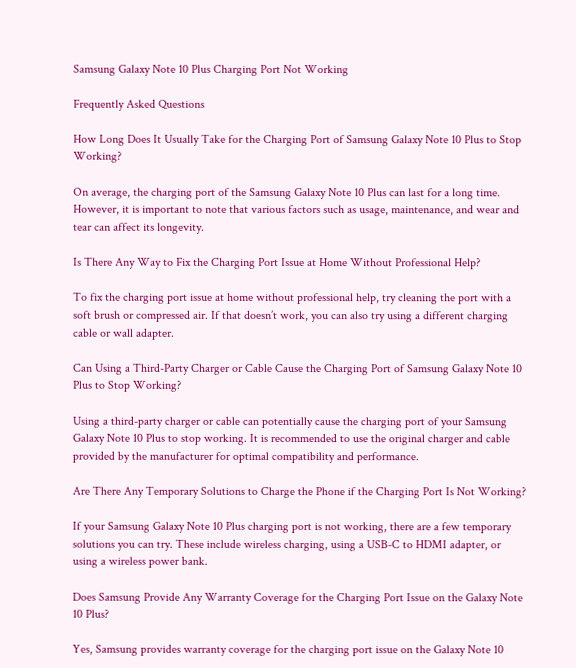Samsung Galaxy Note 10 Plus Charging Port Not Working

Frequently Asked Questions

How Long Does It Usually Take for the Charging Port of Samsung Galaxy Note 10 Plus to Stop Working?

On average, the charging port of the Samsung Galaxy Note 10 Plus can last for a long time. However, it is important to note that various factors such as usage, maintenance, and wear and tear can affect its longevity.

Is There Any Way to Fix the Charging Port Issue at Home Without Professional Help?

To fix the charging port issue at home without professional help, try cleaning the port with a soft brush or compressed air. If that doesn’t work, you can also try using a different charging cable or wall adapter.

Can Using a Third-Party Charger or Cable Cause the Charging Port of Samsung Galaxy Note 10 Plus to Stop Working?

Using a third-party charger or cable can potentially cause the charging port of your Samsung Galaxy Note 10 Plus to stop working. It is recommended to use the original charger and cable provided by the manufacturer for optimal compatibility and performance.

Are There Any Temporary Solutions to Charge the Phone if the Charging Port Is Not Working?

If your Samsung Galaxy Note 10 Plus charging port is not working, there are a few temporary solutions you can try. These include wireless charging, using a USB-C to HDMI adapter, or using a wireless power bank.

Does Samsung Provide Any Warranty Coverage for the Charging Port Issue on the Galaxy Note 10 Plus?

Yes, Samsung provides warranty coverage for the charging port issue on the Galaxy Note 10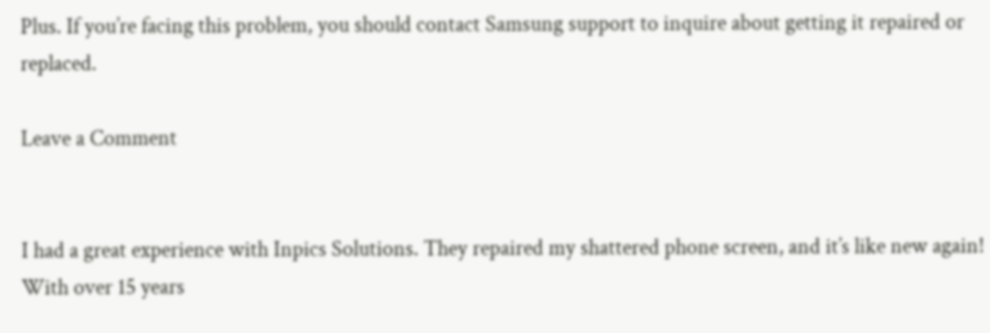Plus. If you’re facing this problem, you should contact Samsung support to inquire about getting it repaired or replaced.

Leave a Comment


I had a great experience with Inpics Solutions. They repaired my shattered phone screen, and it’s like new again! With over 15 years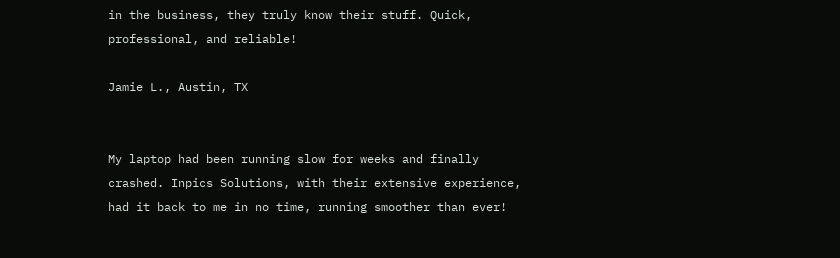in the business, they truly know their stuff. Quick, professional, and reliable!

Jamie L., Austin, TX


My laptop had been running slow for weeks and finally crashed. Inpics Solutions, with their extensive experience, had it back to me in no time, running smoother than ever!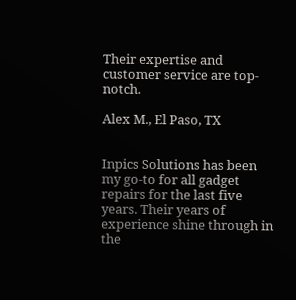Their expertise and customer service are top-notch.

Alex M., El Paso, TX


Inpics Solutions has been my go-to for all gadget repairs for the last five years. Their years of experience shine through in the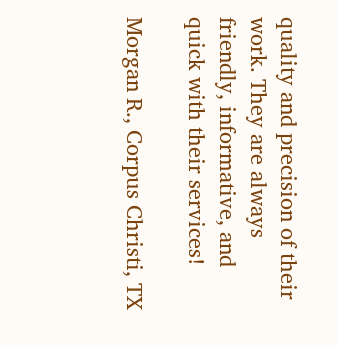quality and precision of their work. They are always friendly, informative, and quick with their services!

Morgan R., Corpus Christi, TX